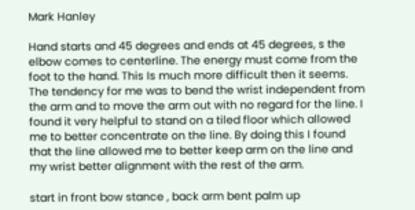Mark Hanley

Hand starts and 45 degrees and ends at 45 degrees, s the elbow comes to centerline. The energy must come from the foot to the hand. This Is much more difficult then it seems. The tendency for me was to bend the wrist independent from the arm and to move the arm out with no regard for the line. I found it very helpful to stand on a tiled floor which allowed me to better concentrate on the line. By doing this I found that the line allowed me to better keep arm on the line and my wrist better alignment with the rest of the arm.

start in front bow stance , back arm bent palm up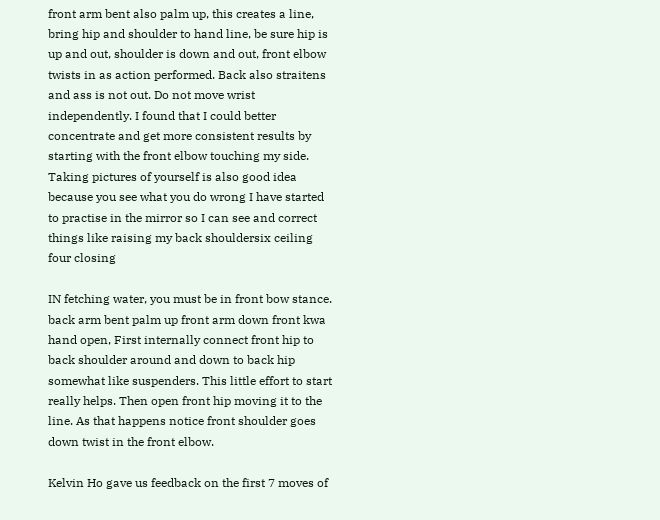front arm bent also palm up, this creates a line, bring hip and shoulder to hand line, be sure hip is up and out, shoulder is down and out, front elbow twists in as action performed. Back also straitens and ass is not out. Do not move wrist independently. I found that I could better concentrate and get more consistent results by starting with the front elbow touching my side. Taking pictures of yourself is also good idea because you see what you do wrong I have started to practise in the mirror so I can see and correct things like raising my back shouldersix ceiling four closing

IN fetching water, you must be in front bow stance. back arm bent palm up front arm down front kwa hand open, First internally connect front hip to back shoulder around and down to back hip somewhat like suspenders. This little effort to start really helps. Then open front hip moving it to the line. As that happens notice front shoulder goes down twist in the front elbow.

Kelvin Ho gave us feedback on the first 7 moves of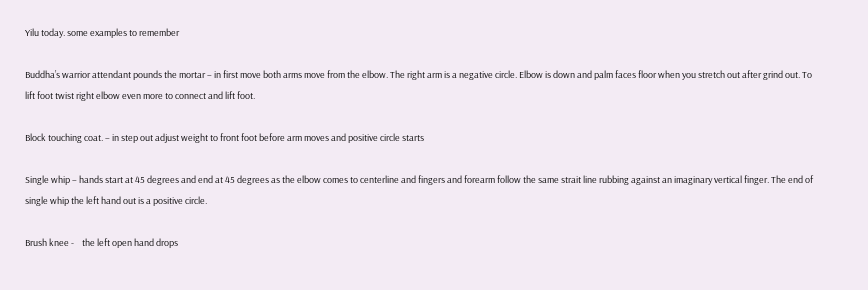Yilu today. some examples to remember

Buddha’s warrior attendant pounds the mortar – in first move both arms move from the elbow. The right arm is a negative circle. Elbow is down and palm faces floor when you stretch out after grind out. To lift foot twist right elbow even more to connect and lift foot.

Block touching coat. – in step out adjust weight to front foot before arm moves and positive circle starts

Single whip – hands start at 45 degrees and end at 45 degrees as the elbow comes to centerline and fingers and forearm follow the same strait line rubbing against an imaginary vertical finger. The end of single whip the left hand out is a positive circle.

Brush knee -    the left open hand drops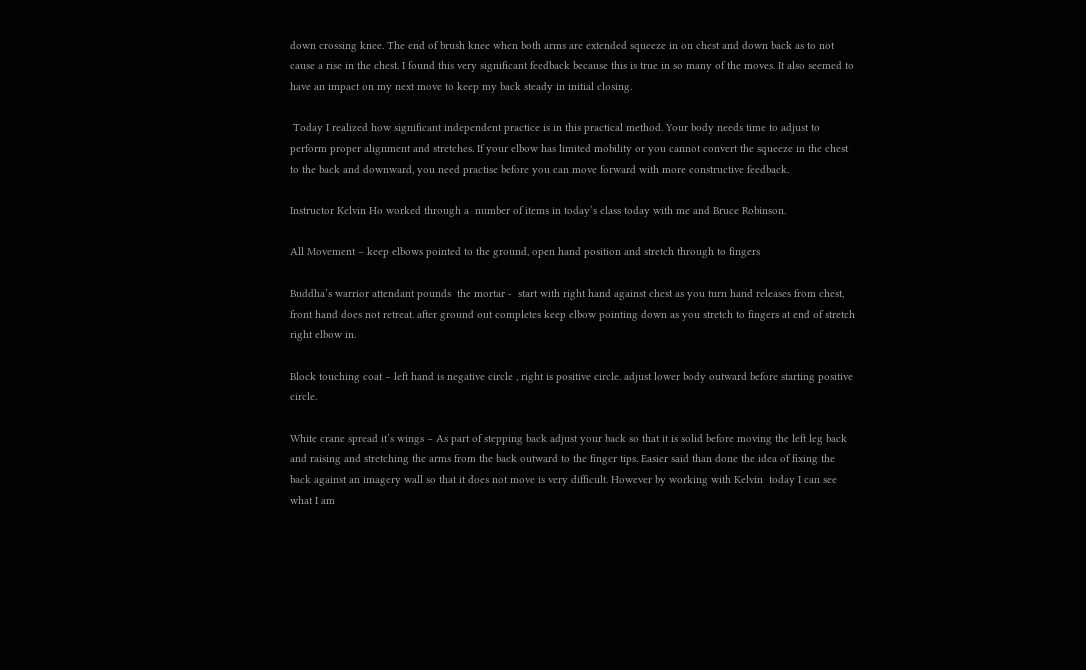down crossing knee. The end of brush knee when both arms are extended squeeze in on chest and down back as to not cause a rise in the chest. I found this very significant feedback because this is true in so many of the moves. It also seemed to have an impact on my next move to keep my back steady in initial closing.

 Today I realized how significant independent practice is in this practical method. Your body needs time to adjust to perform proper alignment and stretches. If your elbow has limited mobility or you cannot convert the squeeze in the chest to the back and downward, you need practise before you can move forward with more constructive feedback.

Instructor Kelvin Ho worked through a  number of items in today’s class today with me and Bruce Robinson.

All Movement – keep elbows pointed to the ground, open hand position and stretch through to fingers

Buddha’s warrior attendant pounds  the mortar -  start with right hand against chest as you turn hand releases from chest, front hand does not retreat. after ground out completes keep elbow pointing down as you stretch to fingers at end of stretch right elbow in.

Block touching coat – left hand is negative circle , right is positive circle. adjust lower body outward before starting positive circle.

White crane spread it’s wings – As part of stepping back adjust your back so that it is solid before moving the left leg back and raising and stretching the arms from the back outward to the finger tips. Easier said than done the idea of fixing the back against an imagery wall so that it does not move is very difficult. However by working with Kelvin  today I can see what I am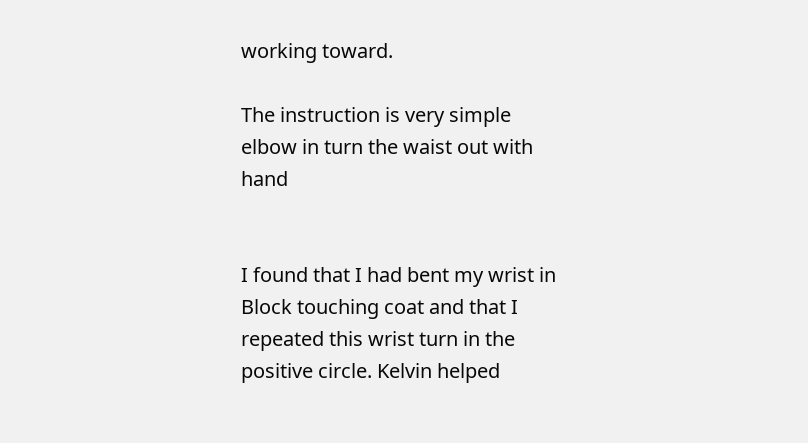working toward.

The instruction is very simple elbow in turn the waist out with hand


I found that I had bent my wrist in Block touching coat and that I repeated this wrist turn in the positive circle. Kelvin helped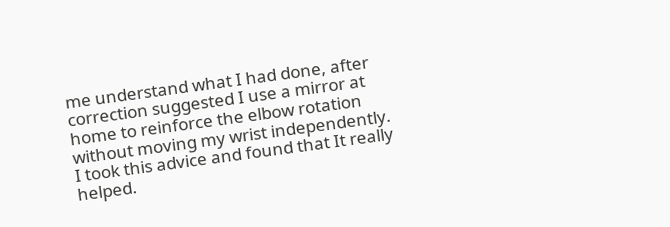me understand what I had done, after correction suggested I use a mirror at home to reinforce the elbow rotation without moving my wrist independently. I took this advice and found that It really helped.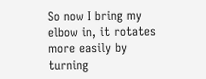So now I bring my elbow in, it rotates more easily by turning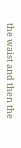the waist and then the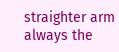straighter arm always the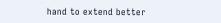hand to extend better